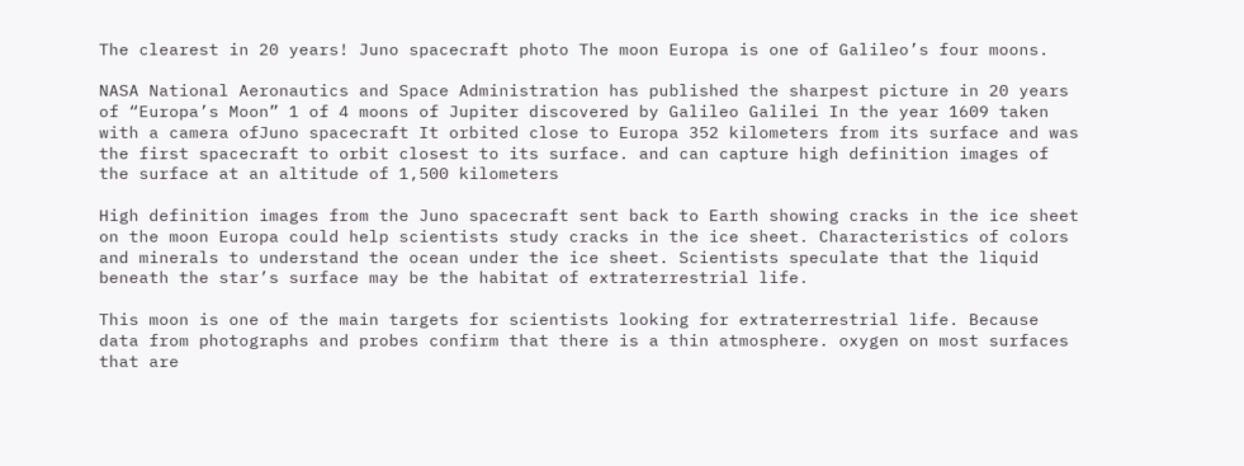The clearest in 20 years! Juno spacecraft photo The moon Europa is one of Galileo’s four moons.

NASA National Aeronautics and Space Administration has published the sharpest picture in 20 years of “Europa’s Moon” 1 of 4 moons of Jupiter discovered by Galileo Galilei In the year 1609 taken with a camera ofJuno spacecraft It orbited close to Europa 352 kilometers from its surface and was the first spacecraft to orbit closest to its surface. and can capture high definition images of the surface at an altitude of 1,500 kilometers

High definition images from the Juno spacecraft sent back to Earth showing cracks in the ice sheet on the moon Europa could help scientists study cracks in the ice sheet. Characteristics of colors and minerals to understand the ocean under the ice sheet. Scientists speculate that the liquid beneath the star’s surface may be the habitat of extraterrestrial life.

This moon is one of the main targets for scientists looking for extraterrestrial life. Because data from photographs and probes confirm that there is a thin atmosphere. oxygen on most surfaces that are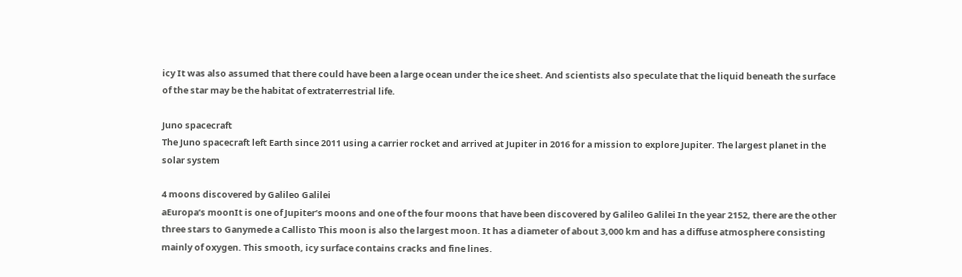icy It was also assumed that there could have been a large ocean under the ice sheet. And scientists also speculate that the liquid beneath the surface of the star may be the habitat of extraterrestrial life.

Juno spacecraft
The Juno spacecraft left Earth since 2011 using a carrier rocket and arrived at Jupiter in 2016 for a mission to explore Jupiter. The largest planet in the solar system

4 moons discovered by Galileo Galilei
aEuropa’s moonIt is one of Jupiter’s moons and one of the four moons that have been discovered by Galileo Galilei In the year 2152, there are the other three stars to Ganymede a Callisto This moon is also the largest moon. It has a diameter of about 3,000 km and has a diffuse atmosphere consisting mainly of oxygen. This smooth, icy surface contains cracks and fine lines.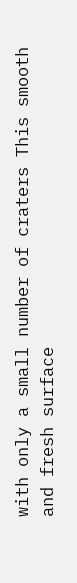with only a small number of craters This smooth and fresh surface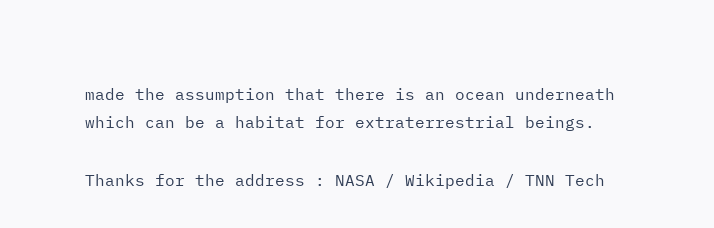made the assumption that there is an ocean underneath which can be a habitat for extraterrestrial beings.

Thanks for the address : NASA / Wikipedia / TNN Tech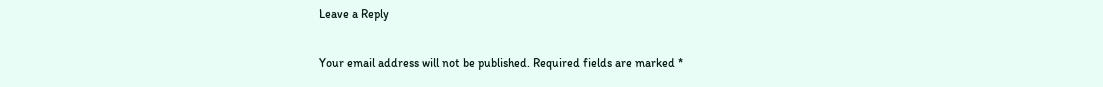Leave a Reply

Your email address will not be published. Required fields are marked *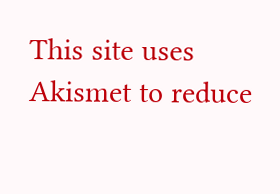This site uses Akismet to reduce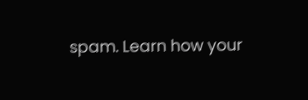spam. Learn how your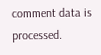comment data is processed.